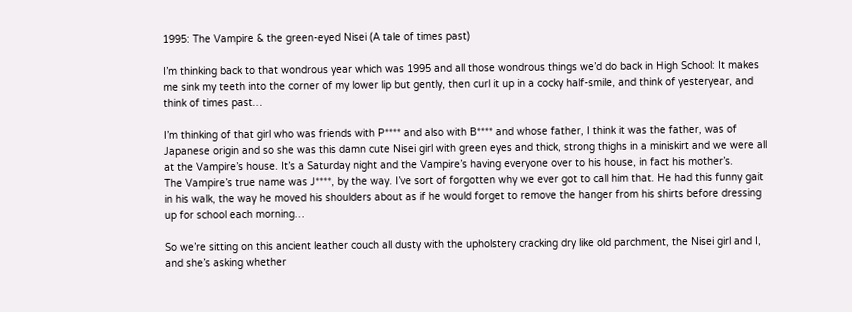1995: The Vampire & the green-eyed Nisei (A tale of times past)

I’m thinking back to that wondrous year which was 1995 and all those wondrous things we’d do back in High School: It makes me sink my teeth into the corner of my lower lip but gently, then curl it up in a cocky half-smile, and think of yesteryear, and think of times past…

I’m thinking of that girl who was friends with P**** and also with B**** and whose father, I think it was the father, was of Japanese origin and so she was this damn cute Nisei girl with green eyes and thick, strong thighs in a miniskirt and we were all at the Vampire’s house. It’s a Saturday night and the Vampire’s having everyone over to his house, in fact his mother’s.
The Vampire’s true name was J****, by the way. I’ve sort of forgotten why we ever got to call him that. He had this funny gait in his walk, the way he moved his shoulders about as if he would forget to remove the hanger from his shirts before dressing up for school each morning…

So we’re sitting on this ancient leather couch all dusty with the upholstery cracking dry like old parchment, the Nisei girl and I, and she’s asking whether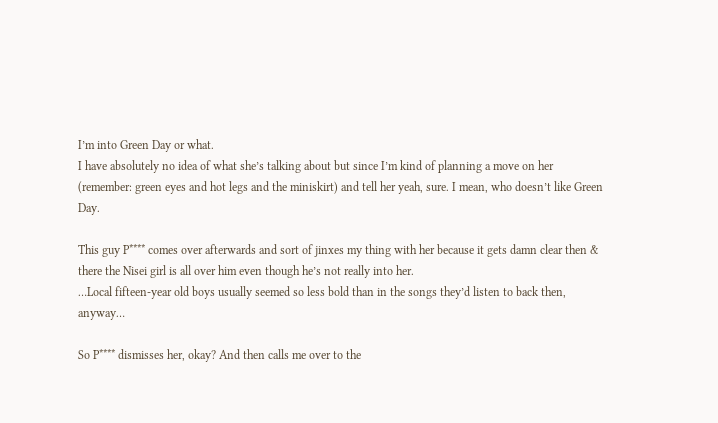I’m into Green Day or what.
I have absolutely no idea of what she’s talking about but since I’m kind of planning a move on her (remember: green eyes and hot legs and the miniskirt) and tell her yeah, sure. I mean, who doesn’t like Green Day.

This guy P**** comes over afterwards and sort of jinxes my thing with her because it gets damn clear then & there the Nisei girl is all over him even though he’s not really into her.
…Local fifteen-year old boys usually seemed so less bold than in the songs they’d listen to back then, anyway…

So P**** dismisses her, okay? And then calls me over to the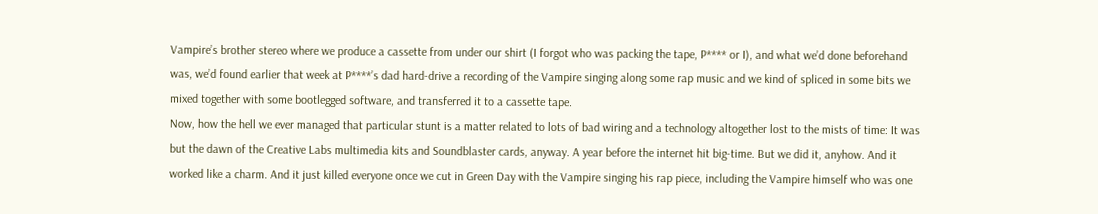Vampire’s brother stereo where we produce a cassette from under our shirt (I forgot who was packing the tape, P**** or I), and what we’d done beforehand was, we’d found earlier that week at P****’s dad hard-drive a recording of the Vampire singing along some rap music and we kind of spliced in some bits we mixed together with some bootlegged software, and transferred it to a cassette tape.
Now, how the hell we ever managed that particular stunt is a matter related to lots of bad wiring and a technology altogether lost to the mists of time: It was but the dawn of the Creative Labs multimedia kits and Soundblaster cards, anyway. A year before the internet hit big-time. But we did it, anyhow. And it worked like a charm. And it just killed everyone once we cut in Green Day with the Vampire singing his rap piece, including the Vampire himself who was one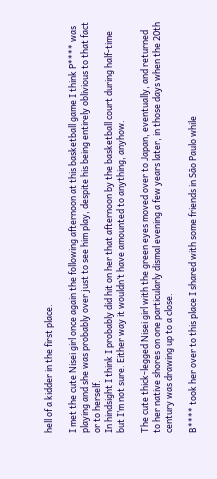hell of a kidder in the first place.

I met the cute Nisei girl once again the following afternoon at this basketball game I think P**** was playing and she was probably over just to see him play, despite his being entirely oblivious to that fact or to herself.
In hindsight I think I probably did hit on her that afternoon by the basketball court during half-time but I’m not sure. Either way it wouldn’t have amounted to anything, anyhow.

The cute thick-legged Nisei girl with the green eyes moved over to Japan, eventually, and returned to her native shores on one particularly dismal evening a few years later, in those days when the 20th century was drawing up to a close.

B**** took her over to this place I shared with some friends in São Paulo while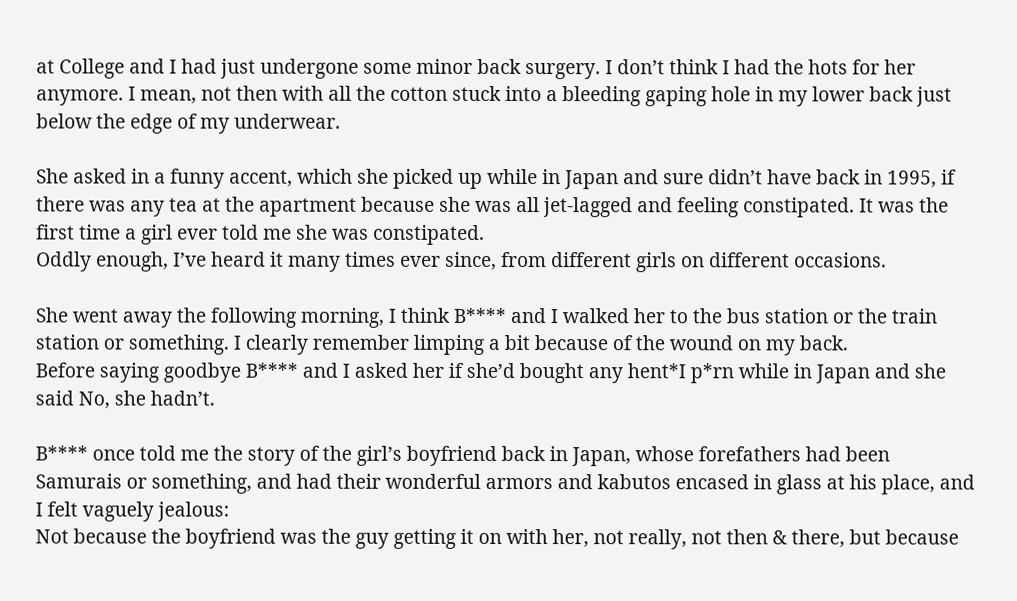at College and I had just undergone some minor back surgery. I don’t think I had the hots for her anymore. I mean, not then with all the cotton stuck into a bleeding gaping hole in my lower back just below the edge of my underwear.

She asked in a funny accent, which she picked up while in Japan and sure didn’t have back in 1995, if there was any tea at the apartment because she was all jet-lagged and feeling constipated. It was the first time a girl ever told me she was constipated.
Oddly enough, I’ve heard it many times ever since, from different girls on different occasions.

She went away the following morning, I think B**** and I walked her to the bus station or the train station or something. I clearly remember limping a bit because of the wound on my back.
Before saying goodbye B**** and I asked her if she’d bought any hent*I p*rn while in Japan and she said No, she hadn’t.

B**** once told me the story of the girl’s boyfriend back in Japan, whose forefathers had been Samurais or something, and had their wonderful armors and kabutos encased in glass at his place, and I felt vaguely jealous:
Not because the boyfriend was the guy getting it on with her, not really, not then & there, but because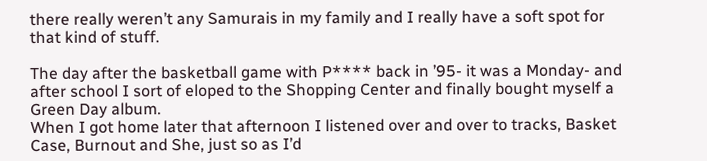there really weren’t any Samurais in my family and I really have a soft spot for that kind of stuff.

The day after the basketball game with P**** back in ’95- it was a Monday- and after school I sort of eloped to the Shopping Center and finally bought myself a Green Day album.
When I got home later that afternoon I listened over and over to tracks, Basket Case, Burnout and She, just so as I’d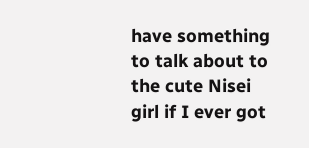have something to talk about to the cute Nisei girl if I ever got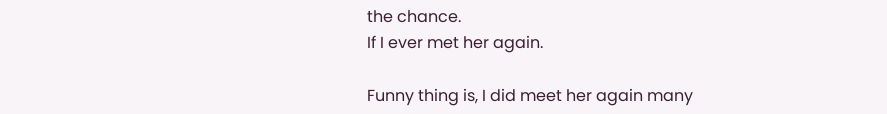the chance.
If I ever met her again.

Funny thing is, I did meet her again many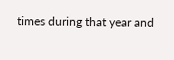times during that year and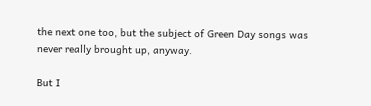the next one too, but the subject of Green Day songs was never really brought up, anyway.

But I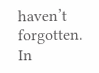haven’t forgotten.
In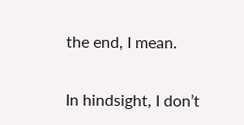the end, I mean.

In hindsight, I don’t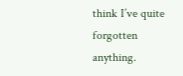think I’ve quite forgotten anything.